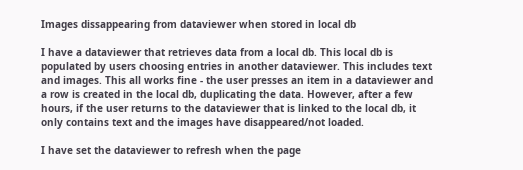Images dissappearing from dataviewer when stored in local db

I have a dataviewer that retrieves data from a local db. This local db is populated by users choosing entries in another dataviewer. This includes text and images. This all works fine - the user presses an item in a dataviewer and a row is created in the local db, duplicating the data. However, after a few hours, if the user returns to the dataviewer that is linked to the local db, it only contains text and the images have disappeared/not loaded.

I have set the dataviewer to refresh when the page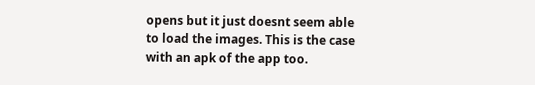opens but it just doesnt seem able to load the images. This is the case with an apk of the app too.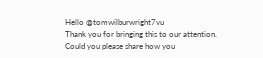Hello @tomwilburwright7vu
Thank you for bringing this to our attention.
Could you please share how you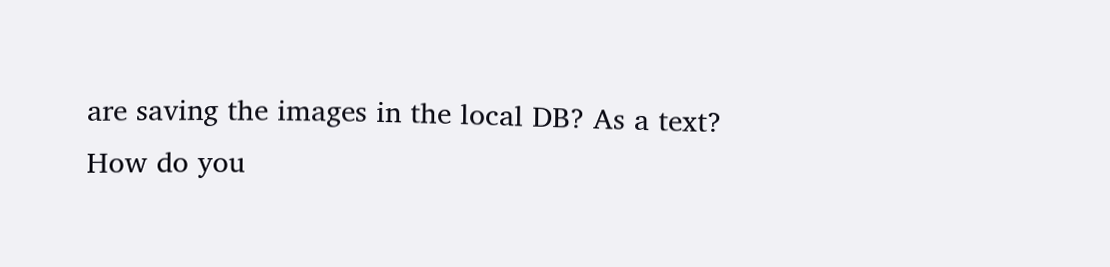are saving the images in the local DB? As a text?
How do you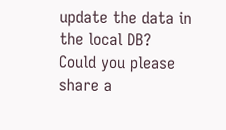update the data in the local DB?
Could you please share a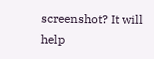screenshot? It will help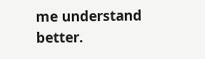me understand better.